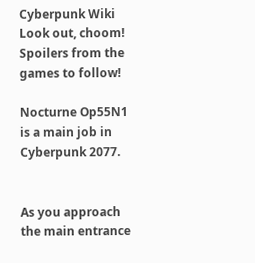Cyberpunk Wiki
Look out, choom!
Spoilers from the games to follow!

Nocturne Op55N1 is a main job in Cyberpunk 2077.


As you approach the main entrance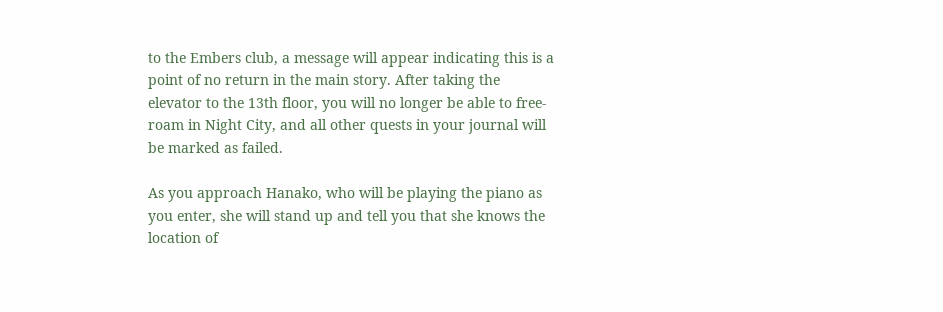to the Embers club, a message will appear indicating this is a point of no return in the main story. After taking the elevator to the 13th floor, you will no longer be able to free-roam in Night City, and all other quests in your journal will be marked as failed.

As you approach Hanako, who will be playing the piano as you enter, she will stand up and tell you that she knows the location of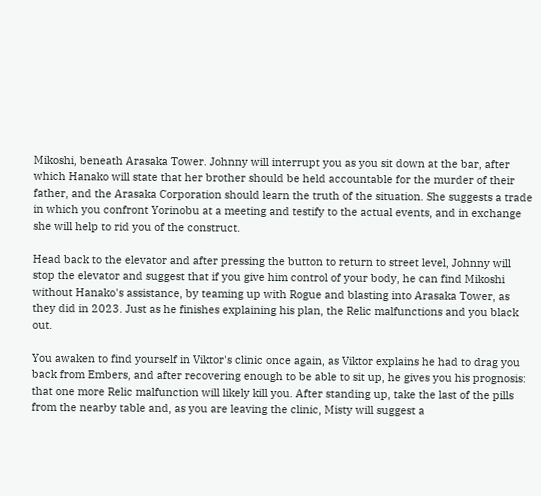Mikoshi, beneath Arasaka Tower. Johnny will interrupt you as you sit down at the bar, after which Hanako will state that her brother should be held accountable for the murder of their father, and the Arasaka Corporation should learn the truth of the situation. She suggests a trade in which you confront Yorinobu at a meeting and testify to the actual events, and in exchange she will help to rid you of the construct.

Head back to the elevator and after pressing the button to return to street level, Johnny will stop the elevator and suggest that if you give him control of your body, he can find Mikoshi without Hanako's assistance, by teaming up with Rogue and blasting into Arasaka Tower, as they did in 2023. Just as he finishes explaining his plan, the Relic malfunctions and you black out.

You awaken to find yourself in Viktor's clinic once again, as Viktor explains he had to drag you back from Embers, and after recovering enough to be able to sit up, he gives you his prognosis: that one more Relic malfunction will likely kill you. After standing up, take the last of the pills from the nearby table and, as you are leaving the clinic, Misty will suggest a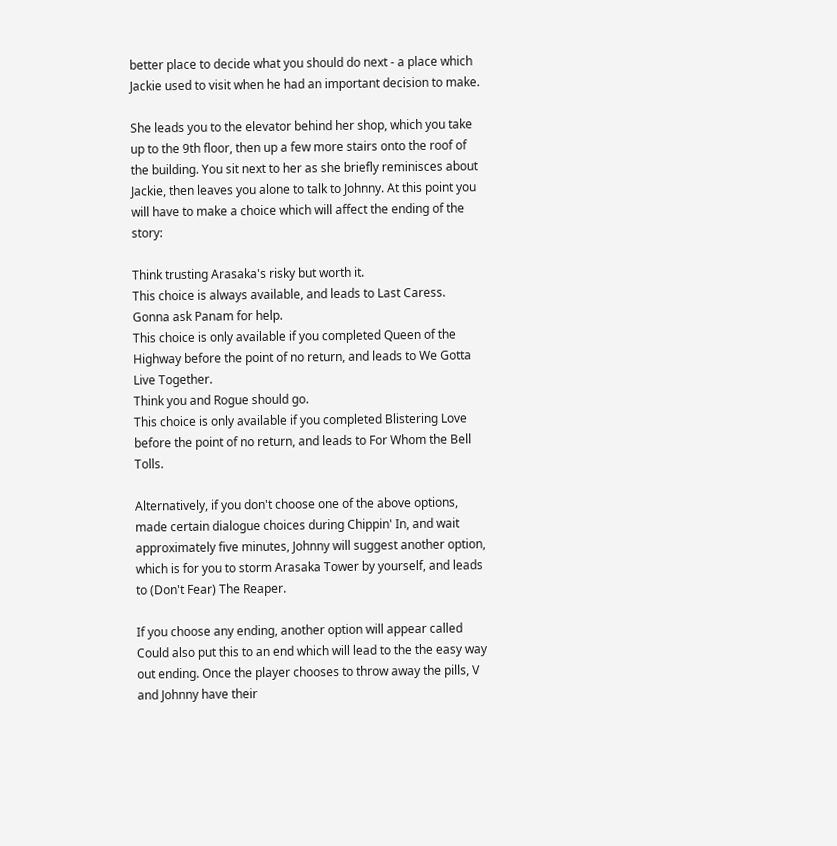better place to decide what you should do next - a place which Jackie used to visit when he had an important decision to make.

She leads you to the elevator behind her shop, which you take up to the 9th floor, then up a few more stairs onto the roof of the building. You sit next to her as she briefly reminisces about Jackie, then leaves you alone to talk to Johnny. At this point you will have to make a choice which will affect the ending of the story:

Think trusting Arasaka's risky but worth it.
This choice is always available, and leads to Last Caress.
Gonna ask Panam for help.
This choice is only available if you completed Queen of the Highway before the point of no return, and leads to We Gotta Live Together.
Think you and Rogue should go.
This choice is only available if you completed Blistering Love before the point of no return, and leads to For Whom the Bell Tolls.

Alternatively, if you don't choose one of the above options, made certain dialogue choices during Chippin' In, and wait approximately five minutes, Johnny will suggest another option, which is for you to storm Arasaka Tower by yourself, and leads to (Don't Fear) The Reaper.

If you choose any ending, another option will appear called Could also put this to an end which will lead to the the easy way out ending. Once the player chooses to throw away the pills, V and Johnny have their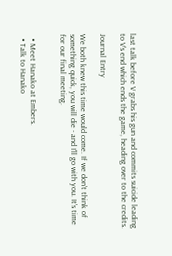last talk before V grabs his gun and commits suicide leading to V's end which ends the game, heading over to the credits.

Journal Entry

We both knew this time would come. If we don't think of something quick, you will die - and I'll go with you. It's time for our final meeting.


  • Meet Hanako at Embers.
  • Talk to Hanako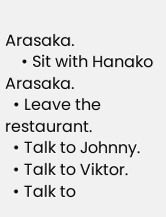Arasaka.
    • Sit with Hanako Arasaka.
  • Leave the restaurant.
  • Talk to Johnny.
  • Talk to Viktor.
  • Talk to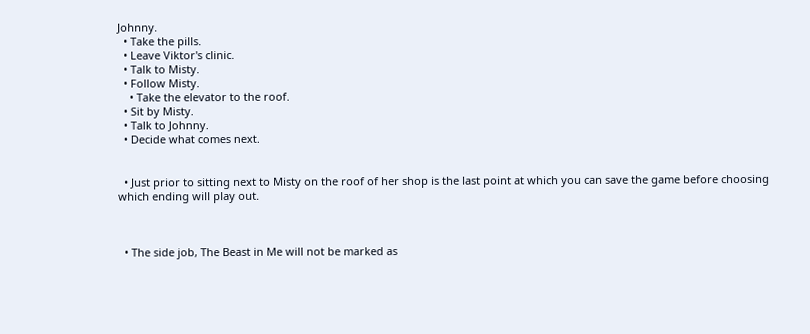Johnny.
  • Take the pills.
  • Leave Viktor's clinic.
  • Talk to Misty.
  • Follow Misty.
    • Take the elevator to the roof.
  • Sit by Misty.
  • Talk to Johnny.
  • Decide what comes next.


  • Just prior to sitting next to Misty on the roof of her shop is the last point at which you can save the game before choosing which ending will play out.



  • The side job, The Beast in Me will not be marked as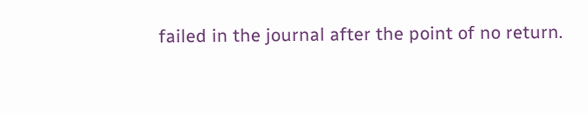failed in the journal after the point of no return.